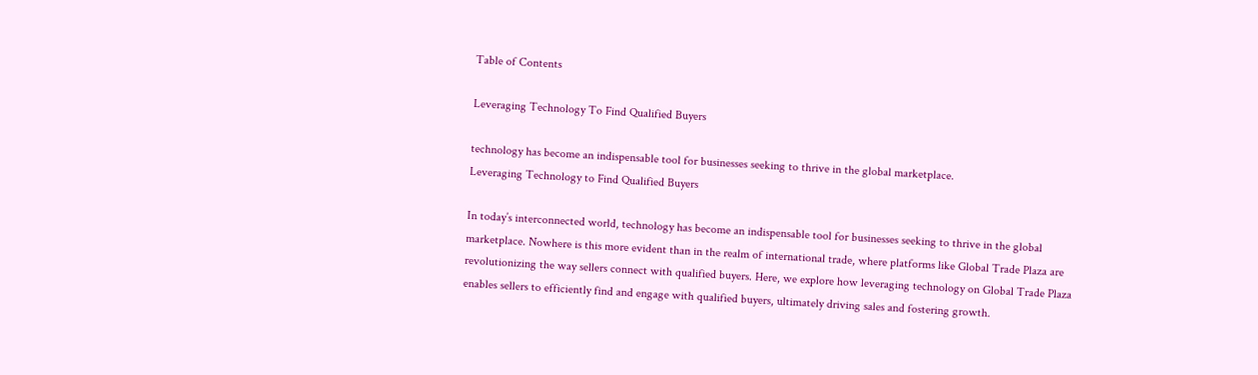Table of Contents

Leveraging Technology To Find Qualified Buyers

technology has become an indispensable tool for businesses seeking to thrive in the global marketplace.
Leveraging Technology to Find Qualified Buyers

In today’s interconnected world, technology has become an indispensable tool for businesses seeking to thrive in the global marketplace. Nowhere is this more evident than in the realm of international trade, where platforms like Global Trade Plaza are revolutionizing the way sellers connect with qualified buyers. Here, we explore how leveraging technology on Global Trade Plaza enables sellers to efficiently find and engage with qualified buyers, ultimately driving sales and fostering growth.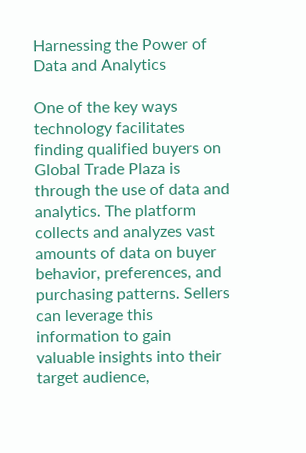Harnessing the Power of Data and Analytics

One of the key ways technology facilitates finding qualified buyers on Global Trade Plaza is through the use of data and analytics. The platform collects and analyzes vast amounts of data on buyer behavior, preferences, and purchasing patterns. Sellers can leverage this information to gain valuable insights into their target audience,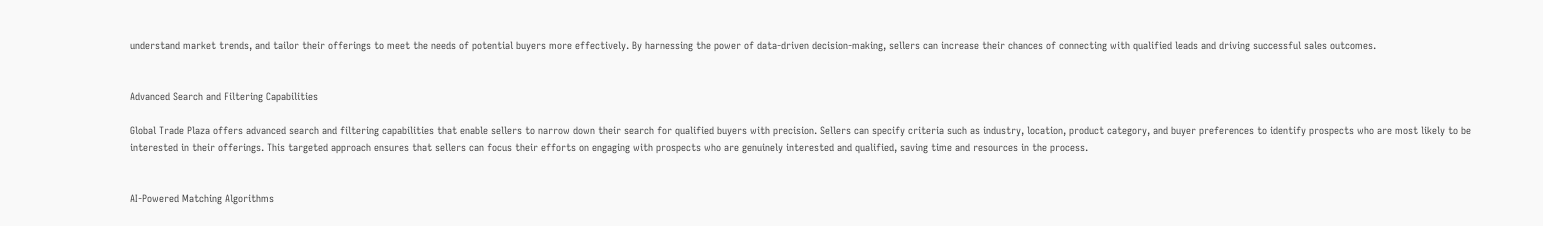understand market trends, and tailor their offerings to meet the needs of potential buyers more effectively. By harnessing the power of data-driven decision-making, sellers can increase their chances of connecting with qualified leads and driving successful sales outcomes.


Advanced Search and Filtering Capabilities

Global Trade Plaza offers advanced search and filtering capabilities that enable sellers to narrow down their search for qualified buyers with precision. Sellers can specify criteria such as industry, location, product category, and buyer preferences to identify prospects who are most likely to be interested in their offerings. This targeted approach ensures that sellers can focus their efforts on engaging with prospects who are genuinely interested and qualified, saving time and resources in the process.


AI-Powered Matching Algorithms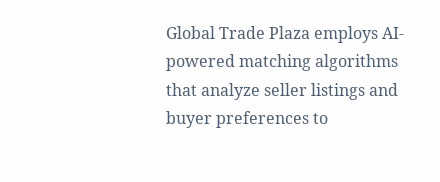Global Trade Plaza employs AI-powered matching algorithms that analyze seller listings and buyer preferences to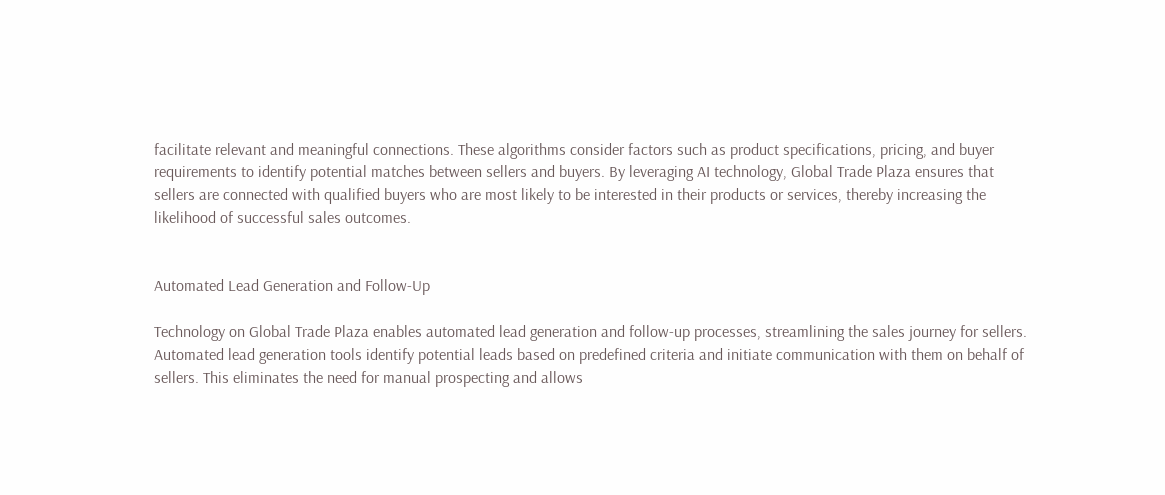facilitate relevant and meaningful connections. These algorithms consider factors such as product specifications, pricing, and buyer requirements to identify potential matches between sellers and buyers. By leveraging AI technology, Global Trade Plaza ensures that sellers are connected with qualified buyers who are most likely to be interested in their products or services, thereby increasing the likelihood of successful sales outcomes.


Automated Lead Generation and Follow-Up

Technology on Global Trade Plaza enables automated lead generation and follow-up processes, streamlining the sales journey for sellers. Automated lead generation tools identify potential leads based on predefined criteria and initiate communication with them on behalf of sellers. This eliminates the need for manual prospecting and allows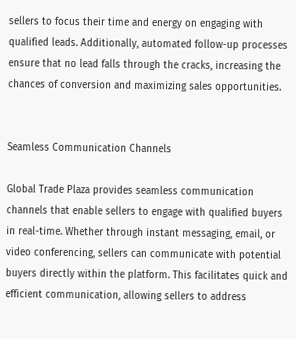sellers to focus their time and energy on engaging with qualified leads. Additionally, automated follow-up processes ensure that no lead falls through the cracks, increasing the chances of conversion and maximizing sales opportunities.


Seamless Communication Channels

Global Trade Plaza provides seamless communication channels that enable sellers to engage with qualified buyers in real-time. Whether through instant messaging, email, or video conferencing, sellers can communicate with potential buyers directly within the platform. This facilitates quick and efficient communication, allowing sellers to address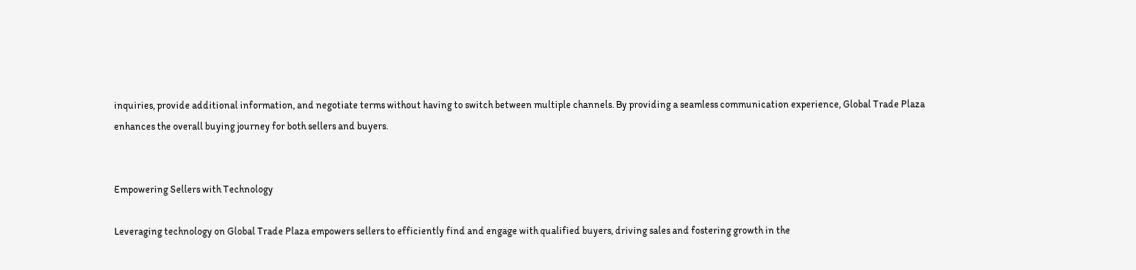inquiries, provide additional information, and negotiate terms without having to switch between multiple channels. By providing a seamless communication experience, Global Trade Plaza enhances the overall buying journey for both sellers and buyers.


Empowering Sellers with Technology

Leveraging technology on Global Trade Plaza empowers sellers to efficiently find and engage with qualified buyers, driving sales and fostering growth in the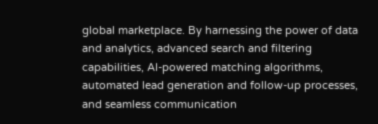global marketplace. By harnessing the power of data and analytics, advanced search and filtering capabilities, AI-powered matching algorithms, automated lead generation and follow-up processes, and seamless communication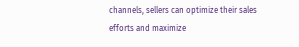channels, sellers can optimize their sales efforts and maximize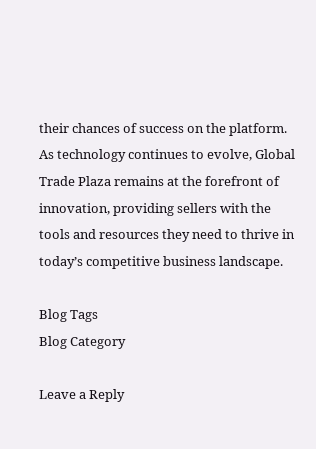their chances of success on the platform. As technology continues to evolve, Global Trade Plaza remains at the forefront of innovation, providing sellers with the tools and resources they need to thrive in today’s competitive business landscape.

Blog Tags
Blog Category

Leave a Reply